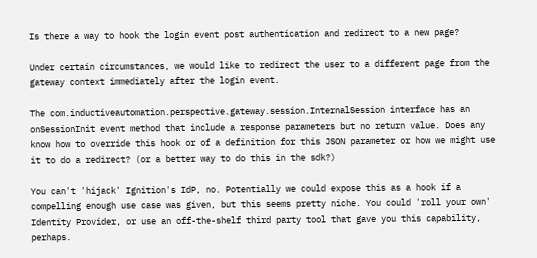Is there a way to hook the login event post authentication and redirect to a new page?

Under certain circumstances, we would like to redirect the user to a different page from the gateway context immediately after the login event.

The com.inductiveautomation.perspective.gateway.session.InternalSession interface has an onSessionInit event method that include a response parameters but no return value. Does any know how to override this hook or of a definition for this JSON parameter or how we might use it to do a redirect? (or a better way to do this in the sdk?)

You can't 'hijack' Ignition's IdP, no. Potentially we could expose this as a hook if a compelling enough use case was given, but this seems pretty niche. You could 'roll your own' Identity Provider, or use an off-the-shelf third party tool that gave you this capability, perhaps.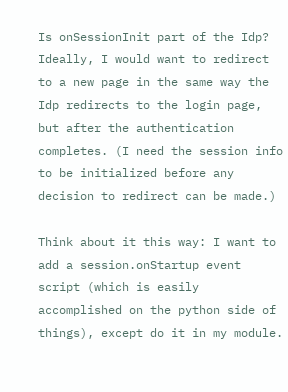Is onSessionInit part of the Idp? Ideally, I would want to redirect to a new page in the same way the Idp redirects to the login page, but after the authentication completes. (I need the session info to be initialized before any decision to redirect can be made.)

Think about it this way: I want to add a session.onStartup event script (which is easily accomplished on the python side of things), except do it in my module.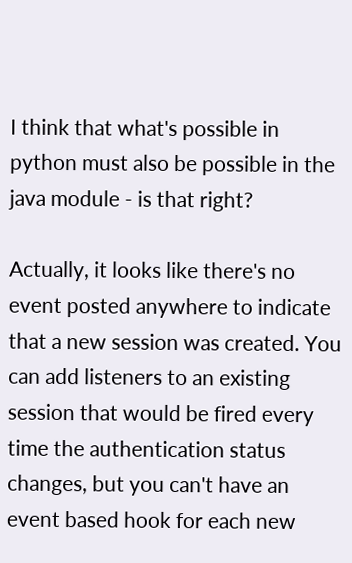I think that what's possible in python must also be possible in the java module - is that right?

Actually, it looks like there's no event posted anywhere to indicate that a new session was created. You can add listeners to an existing session that would be fired every time the authentication status changes, but you can't have an event based hook for each new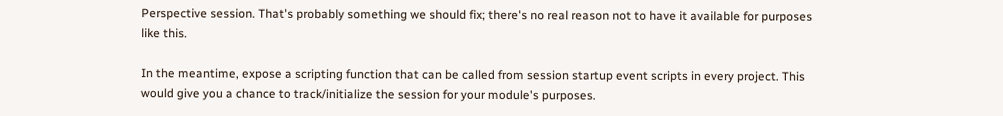Perspective session. That's probably something we should fix; there's no real reason not to have it available for purposes like this.

In the meantime, expose a scripting function that can be called from session startup event scripts in every project. This would give you a chance to track/initialize the session for your module's purposes.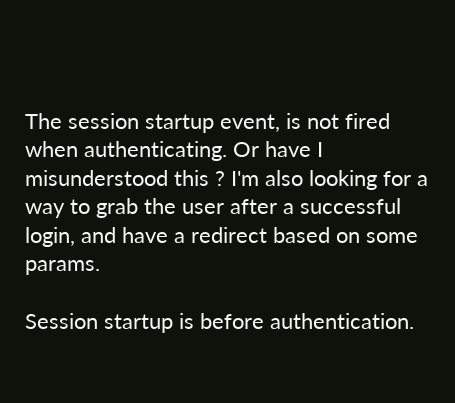The session startup event, is not fired when authenticating. Or have I misunderstood this ? I'm also looking for a way to grab the user after a successful login, and have a redirect based on some params.

Session startup is before authentication.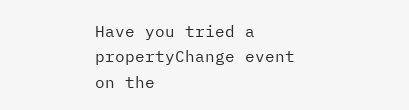Have you tried a propertyChange event on the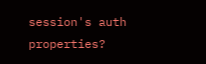session's auth properties?